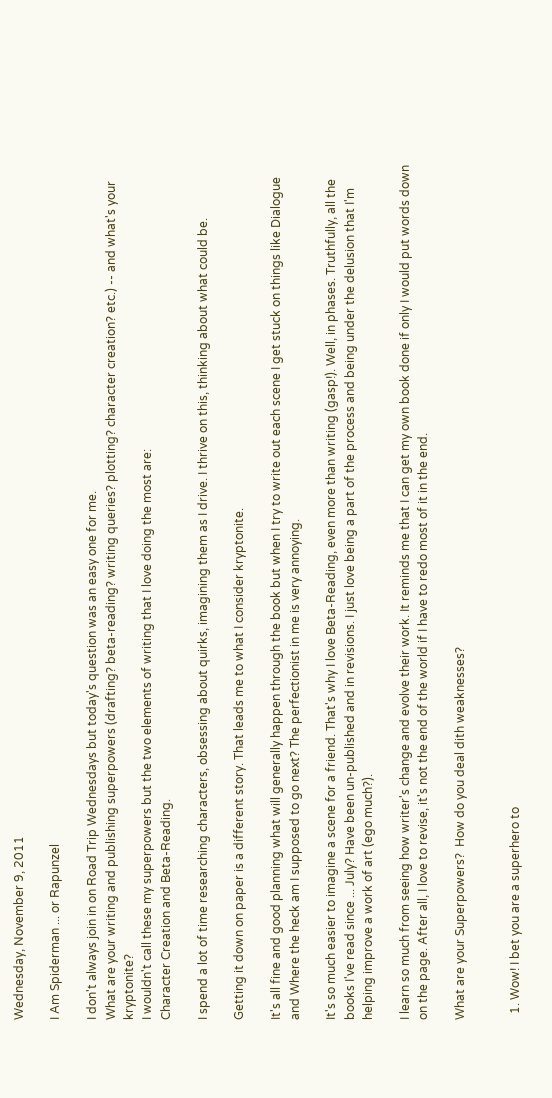Wednesday, November 9, 2011

I Am Spiderman ... or Rapunzel

I don't always join in on Road Trip Wednesdays but today's question was an easy one for me.
What are your writing and publishing superpowers (drafting? beta-reading? writing queries? plotting? character creation? etc.) -- and what's your kryptonite?
I wouldn't call these my superpowers but the two elements of writing that I love doing the most are:
Character Creation and Beta-Reading.

I spend a lot of time researching characters, obsessing about quirks, imagining them as I drive. I thrive on this, thinking about what could be.

Getting it down on paper is a different story. That leads me to what I consider kryptonite.

It's all fine and good planning what will generally happen through the book but when I try to write out each scene I get stuck on things like Dialogue and Where the heck am I supposed to go next? The perfectionist in me is very annoying.

It's so much easier to imagine a scene for a friend. That's why I love Beta-Reading, even more than writing (gasp!). Well, in phases. Truthfully, all the books I've read since ... July? Have been un-published and in revisions. I just love being a part of the process and being under the delusion that I'm helping improve a work of art (ego much?).

I learn so much from seeing how writer's change and evolve their work. It reminds me that I can get my own book done if only I would put words down on the page. After all, I love to revise, it's not the end of the world if I have to redo most of it in the end.

What are your Superpowers?  How do you deal dith weaknesses?


  1. Wow! I bet you are a superhero to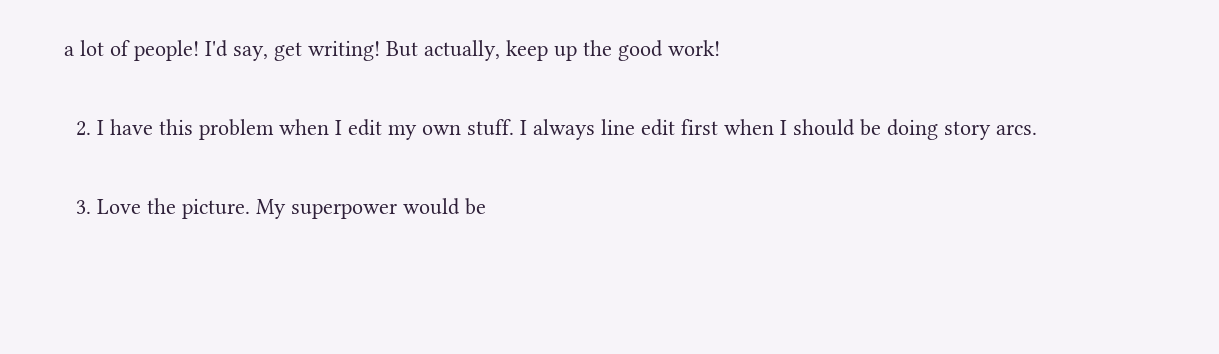a lot of people! I'd say, get writing! But actually, keep up the good work!

  2. I have this problem when I edit my own stuff. I always line edit first when I should be doing story arcs.

  3. Love the picture. My superpower would be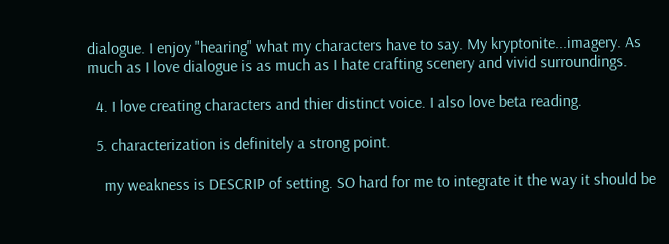dialogue. I enjoy "hearing" what my characters have to say. My kryptonite...imagery. As much as I love dialogue is as much as I hate crafting scenery and vivid surroundings.

  4. I love creating characters and thier distinct voice. I also love beta reading.

  5. characterization is definitely a strong point.

    my weakness is DESCRIP of setting. SO hard for me to integrate it the way it should be